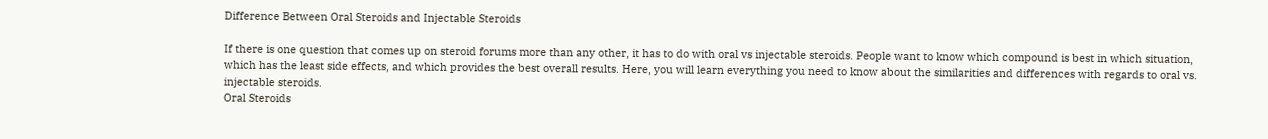Difference Between Oral Steroids and Injectable Steroids

If there is one question that comes up on steroid forums more than any other, it has to do with oral vs injectable steroids. People want to know which compound is best in which situation, which has the least side effects, and which provides the best overall results. Here, you will learn everything you need to know about the similarities and differences with regards to oral vs. injectable steroids.
Oral Steroids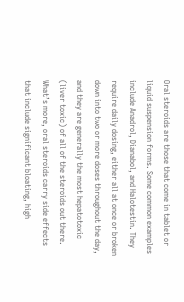Oral steroids are those that come in tablet or liquid suspension forms. Some common examples include Anadrol, Dianabol, and Halotestin. They require daily dosing, either all at once or broken down into two or more doses throughout the day, and they are generally the most hepatotoxic (liver toxic) of all of the steroids out there. What’s more, oral steroids carry side effects that include significant bloating, high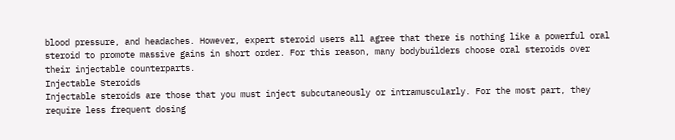blood pressure, and headaches. However, expert steroid users all agree that there is nothing like a powerful oral steroid to promote massive gains in short order. For this reason, many bodybuilders choose oral steroids over their injectable counterparts.
Injectable Steroids
Injectable steroids are those that you must inject subcutaneously or intramuscularly. For the most part, they require less frequent dosing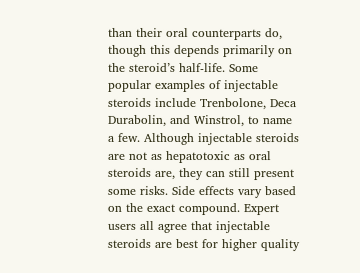than their oral counterparts do, though this depends primarily on the steroid’s half-life. Some popular examples of injectable steroids include Trenbolone, Deca Durabolin, and Winstrol, to name a few. Although injectable steroids are not as hepatotoxic as oral steroids are, they can still present some risks. Side effects vary based on the exact compound. Expert users all agree that injectable steroids are best for higher quality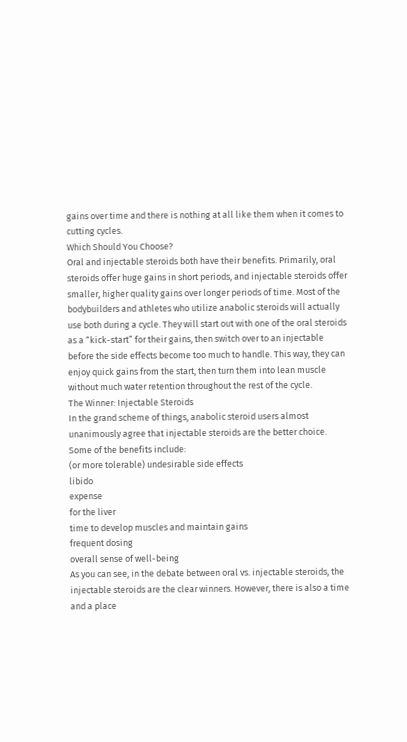gains over time and there is nothing at all like them when it comes to cutting cycles.
Which Should You Choose?
Oral and injectable steroids both have their benefits. Primarily, oral steroids offer huge gains in short periods, and injectable steroids offer smaller, higher quality gains over longer periods of time. Most of the bodybuilders and athletes who utilize anabolic steroids will actually use both during a cycle. They will start out with one of the oral steroids as a “kick-start” for their gains, then switch over to an injectable before the side effects become too much to handle. This way, they can enjoy quick gains from the start, then turn them into lean muscle without much water retention throughout the rest of the cycle.
The Winner: Injectable Steroids
In the grand scheme of things, anabolic steroid users almost unanimously agree that injectable steroids are the better choice. Some of the benefits include:
(or more tolerable) undesirable side effects
libido
expense
for the liver
time to develop muscles and maintain gains
frequent dosing
overall sense of well-being
As you can see, in the debate between oral vs. injectable steroids, the injectable steroids are the clear winners. However, there is also a time and a place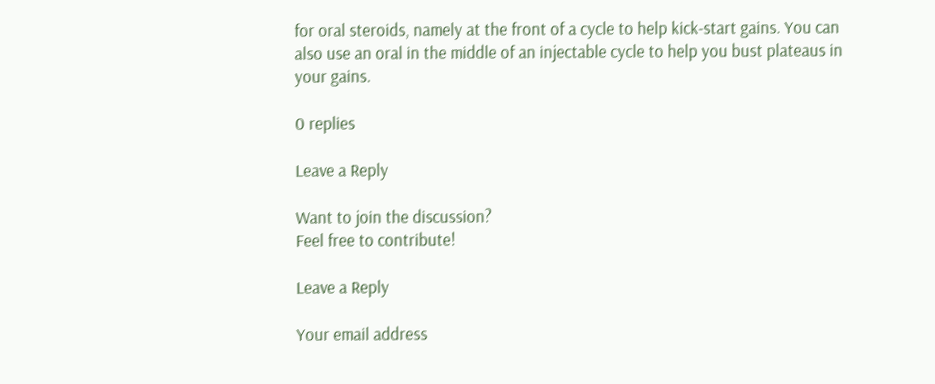for oral steroids, namely at the front of a cycle to help kick-start gains. You can also use an oral in the middle of an injectable cycle to help you bust plateaus in your gains.

0 replies

Leave a Reply

Want to join the discussion?
Feel free to contribute!

Leave a Reply

Your email address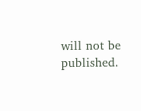will not be published.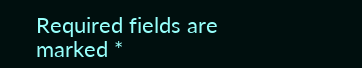Required fields are marked *